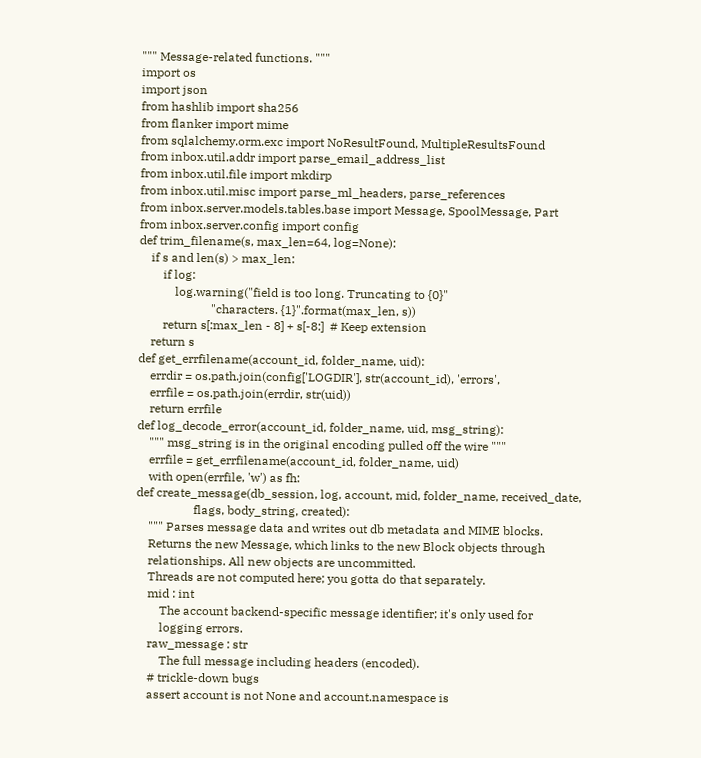""" Message-related functions. """
import os
import json
from hashlib import sha256
from flanker import mime
from sqlalchemy.orm.exc import NoResultFound, MultipleResultsFound
from inbox.util.addr import parse_email_address_list
from inbox.util.file import mkdirp
from inbox.util.misc import parse_ml_headers, parse_references
from inbox.server.models.tables.base import Message, SpoolMessage, Part
from inbox.server.config import config
def trim_filename(s, max_len=64, log=None):
    if s and len(s) > max_len:
        if log:
            log.warning("field is too long. Truncating to {0}"
                        "characters. {1}".format(max_len, s))
        return s[:max_len - 8] + s[-8:]  # Keep extension
    return s
def get_errfilename(account_id, folder_name, uid):
    errdir = os.path.join(config['LOGDIR'], str(account_id), 'errors',
    errfile = os.path.join(errdir, str(uid))
    return errfile
def log_decode_error(account_id, folder_name, uid, msg_string):
    """ msg_string is in the original encoding pulled off the wire """
    errfile = get_errfilename(account_id, folder_name, uid)
    with open(errfile, 'w') as fh:
def create_message(db_session, log, account, mid, folder_name, received_date,
                   flags, body_string, created):
    """ Parses message data and writes out db metadata and MIME blocks.
    Returns the new Message, which links to the new Block objects through
    relationships. All new objects are uncommitted.
    Threads are not computed here; you gotta do that separately.
    mid : int
        The account backend-specific message identifier; it's only used for
        logging errors.
    raw_message : str
        The full message including headers (encoded).
    # trickle-down bugs
    assert account is not None and account.namespace is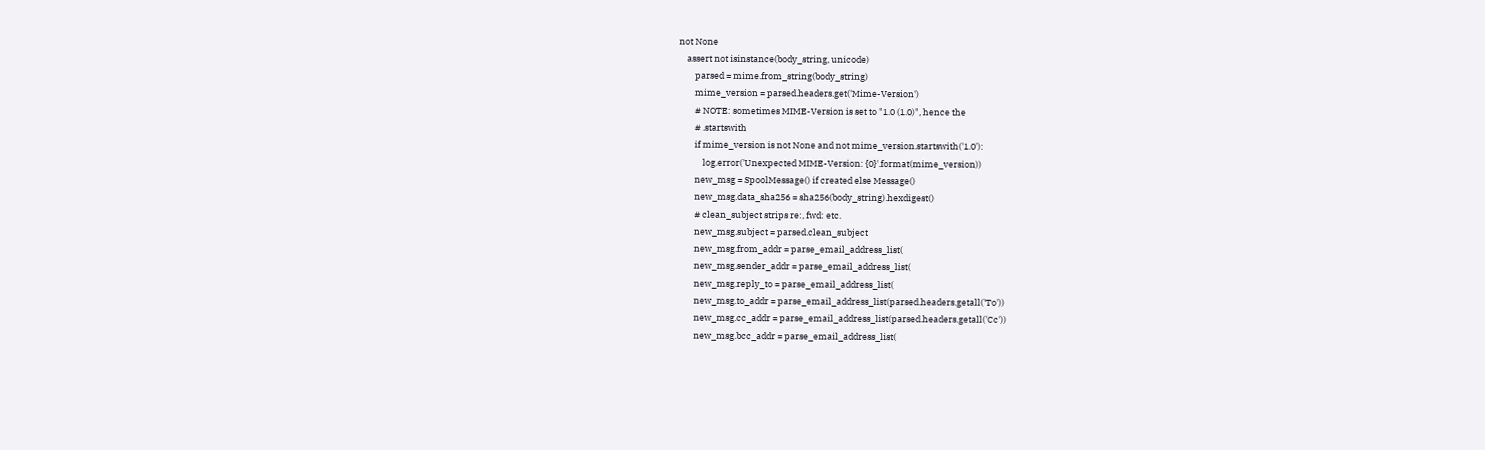not None
    assert not isinstance(body_string, unicode)
        parsed = mime.from_string(body_string)
        mime_version = parsed.headers.get('Mime-Version')
        # NOTE: sometimes MIME-Version is set to "1.0 (1.0)", hence the
        # .startswith
        if mime_version is not None and not mime_version.startswith('1.0'):
            log.error('Unexpected MIME-Version: {0}'.format(mime_version))
        new_msg = SpoolMessage() if created else Message()
        new_msg.data_sha256 = sha256(body_string).hexdigest()
        # clean_subject strips re:, fwd: etc.
        new_msg.subject = parsed.clean_subject
        new_msg.from_addr = parse_email_address_list(
        new_msg.sender_addr = parse_email_address_list(
        new_msg.reply_to = parse_email_address_list(
        new_msg.to_addr = parse_email_address_list(parsed.headers.getall('To'))
        new_msg.cc_addr = parse_email_address_list(parsed.headers.getall('Cc'))
        new_msg.bcc_addr = parse_email_address_list(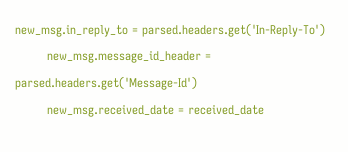new_msg.in_reply_to = parsed.headers.get('In-Reply-To')
        new_msg.message_id_header = parsed.headers.get('Message-Id')
        new_msg.received_date = received_date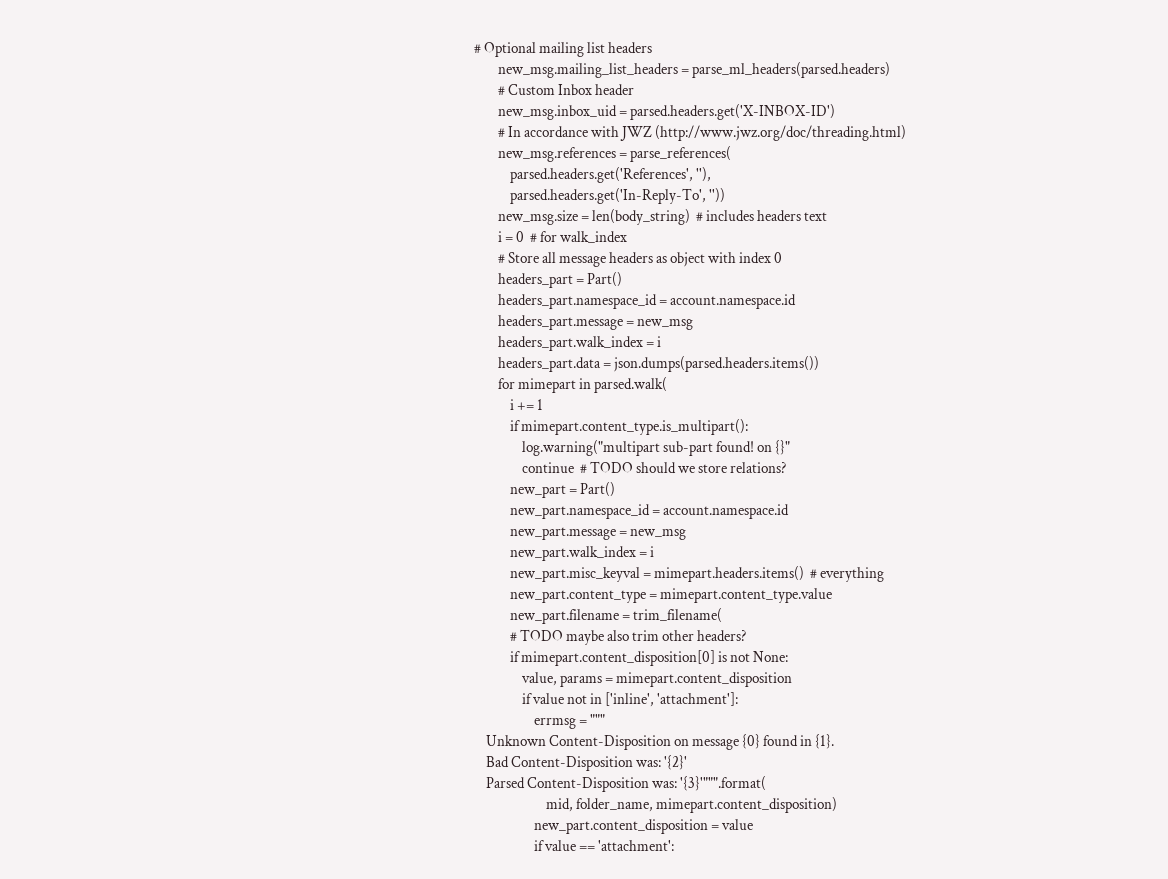# Optional mailing list headers
        new_msg.mailing_list_headers = parse_ml_headers(parsed.headers)
        # Custom Inbox header
        new_msg.inbox_uid = parsed.headers.get('X-INBOX-ID')
        # In accordance with JWZ (http://www.jwz.org/doc/threading.html)
        new_msg.references = parse_references(
            parsed.headers.get('References', ''),
            parsed.headers.get('In-Reply-To', ''))
        new_msg.size = len(body_string)  # includes headers text
        i = 0  # for walk_index
        # Store all message headers as object with index 0
        headers_part = Part()
        headers_part.namespace_id = account.namespace.id
        headers_part.message = new_msg
        headers_part.walk_index = i
        headers_part.data = json.dumps(parsed.headers.items())
        for mimepart in parsed.walk(
            i += 1
            if mimepart.content_type.is_multipart():
                log.warning("multipart sub-part found! on {}"
                continue  # TODO should we store relations?
            new_part = Part()
            new_part.namespace_id = account.namespace.id
            new_part.message = new_msg
            new_part.walk_index = i
            new_part.misc_keyval = mimepart.headers.items()  # everything
            new_part.content_type = mimepart.content_type.value
            new_part.filename = trim_filename(
            # TODO maybe also trim other headers?
            if mimepart.content_disposition[0] is not None:
                value, params = mimepart.content_disposition
                if value not in ['inline', 'attachment']:
                    errmsg = """
    Unknown Content-Disposition on message {0} found in {1}.
    Bad Content-Disposition was: '{2}'
    Parsed Content-Disposition was: '{3}'""".format(
                        mid, folder_name, mimepart.content_disposition)
                    new_part.content_disposition = value
                    if value == 'attachment':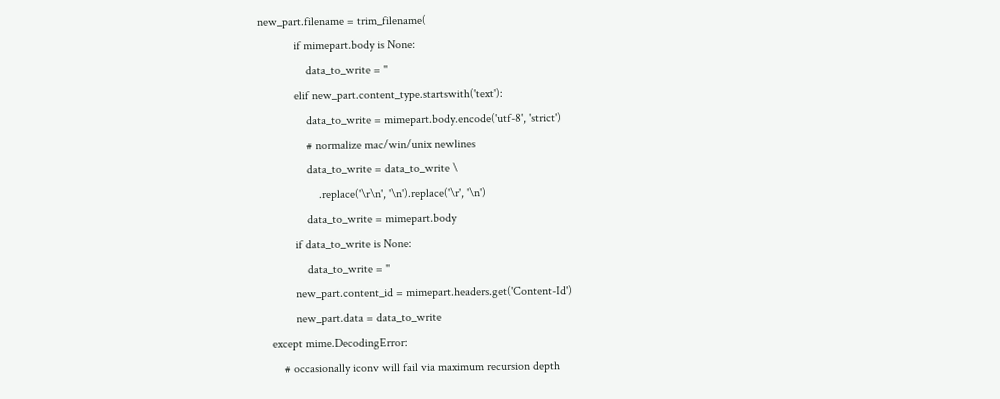new_part.filename = trim_filename(
            if mimepart.body is None:
                data_to_write = ''
            elif new_part.content_type.startswith('text'):
                data_to_write = mimepart.body.encode('utf-8', 'strict')
                # normalize mac/win/unix newlines
                data_to_write = data_to_write \
                    .replace('\r\n', '\n').replace('\r', '\n')
                data_to_write = mimepart.body
            if data_to_write is None:
                data_to_write = ''
            new_part.content_id = mimepart.headers.get('Content-Id')
            new_part.data = data_to_write
    except mime.DecodingError:
        # occasionally iconv will fail via maximum recursion depth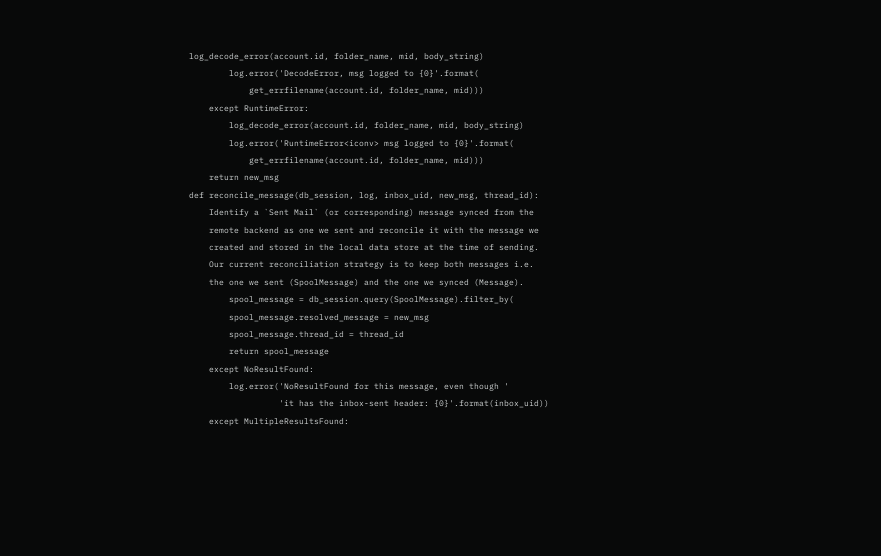log_decode_error(account.id, folder_name, mid, body_string)
        log.error('DecodeError, msg logged to {0}'.format(
            get_errfilename(account.id, folder_name, mid)))
    except RuntimeError:
        log_decode_error(account.id, folder_name, mid, body_string)
        log.error('RuntimeError<iconv> msg logged to {0}'.format(
            get_errfilename(account.id, folder_name, mid)))
    return new_msg
def reconcile_message(db_session, log, inbox_uid, new_msg, thread_id):
    Identify a `Sent Mail` (or corresponding) message synced from the
    remote backend as one we sent and reconcile it with the message we
    created and stored in the local data store at the time of sending.
    Our current reconciliation strategy is to keep both messages i.e.
    the one we sent (SpoolMessage) and the one we synced (Message).
        spool_message = db_session.query(SpoolMessage).filter_by(
        spool_message.resolved_message = new_msg
        spool_message.thread_id = thread_id
        return spool_message
    except NoResultFound:
        log.error('NoResultFound for this message, even though '
                  'it has the inbox-sent header: {0}'.format(inbox_uid))
    except MultipleResultsFound: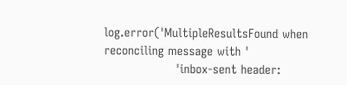log.error('MultipleResultsFound when reconciling message with '
                  'inbox-sent header: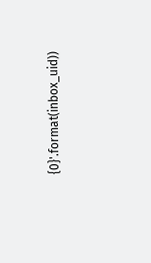{0}'.format(inbox_uid))